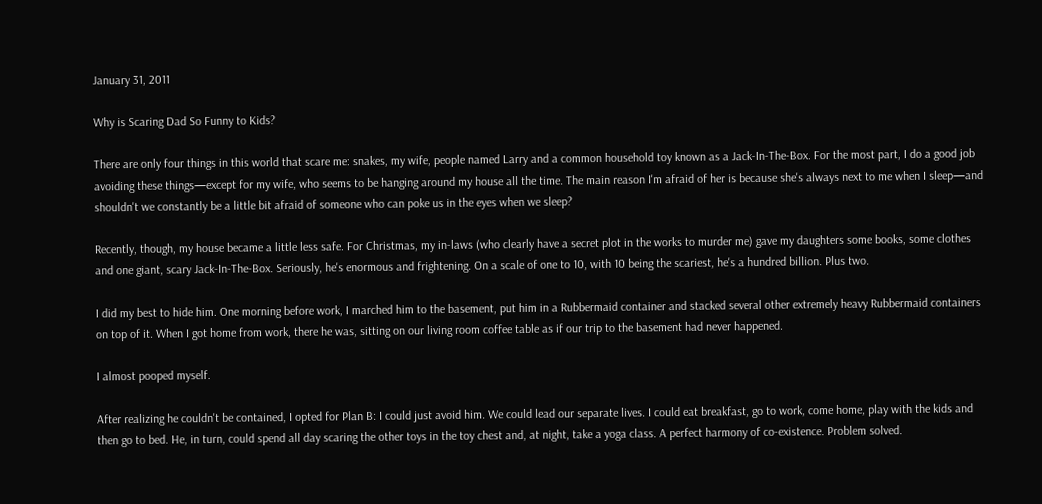January 31, 2011

Why is Scaring Dad So Funny to Kids?

There are only four things in this world that scare me: snakes, my wife, people named Larry and a common household toy known as a Jack-In-The-Box. For the most part, I do a good job avoiding these things—except for my wife, who seems to be hanging around my house all the time. The main reason I'm afraid of her is because she's always next to me when I sleep—and shouldn't we constantly be a little bit afraid of someone who can poke us in the eyes when we sleep?

Recently, though, my house became a little less safe. For Christmas, my in-laws (who clearly have a secret plot in the works to murder me) gave my daughters some books, some clothes and one giant, scary Jack-In-The-Box. Seriously, he's enormous and frightening. On a scale of one to 10, with 10 being the scariest, he's a hundred billion. Plus two.

I did my best to hide him. One morning before work, I marched him to the basement, put him in a Rubbermaid container and stacked several other extremely heavy Rubbermaid containers on top of it. When I got home from work, there he was, sitting on our living room coffee table as if our trip to the basement had never happened.

I almost pooped myself.

After realizing he couldn't be contained, I opted for Plan B: I could just avoid him. We could lead our separate lives. I could eat breakfast, go to work, come home, play with the kids and then go to bed. He, in turn, could spend all day scaring the other toys in the toy chest and, at night, take a yoga class. A perfect harmony of co-existence. Problem solved.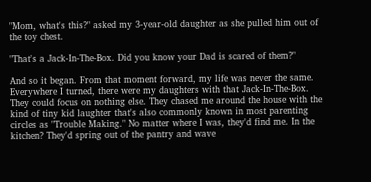"Mom, what's this?" asked my 3-year-old daughter as she pulled him out of the toy chest.

"That's a Jack-In-The-Box. Did you know your Dad is scared of them?"

And so it began. From that moment forward, my life was never the same. Everywhere I turned, there were my daughters with that Jack-In-The-Box. They could focus on nothing else. They chased me around the house with the kind of tiny kid laughter that's also commonly known in most parenting circles as "Trouble Making." No matter where I was, they'd find me. In the kitchen? They'd spring out of the pantry and wave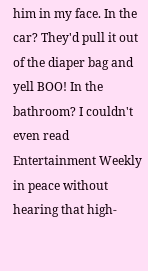him in my face. In the car? They'd pull it out of the diaper bag and yell BOO! In the bathroom? I couldn't even read Entertainment Weekly in peace without hearing that high-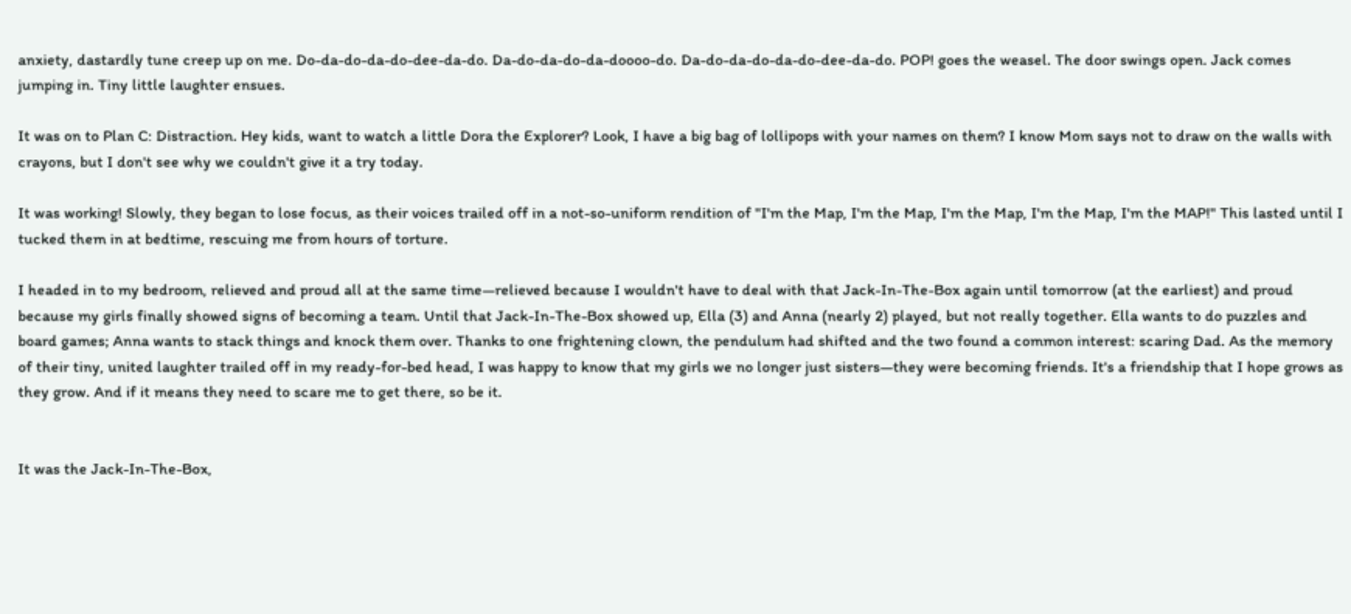anxiety, dastardly tune creep up on me. Do-da-do-da-do-dee-da-do. Da-do-da-do-da-doooo-do. Da-do-da-do-da-do-dee-da-do. POP! goes the weasel. The door swings open. Jack comes jumping in. Tiny little laughter ensues.

It was on to Plan C: Distraction. Hey kids, want to watch a little Dora the Explorer? Look, I have a big bag of lollipops with your names on them? I know Mom says not to draw on the walls with crayons, but I don't see why we couldn't give it a try today.

It was working! Slowly, they began to lose focus, as their voices trailed off in a not-so-uniform rendition of "I'm the Map, I'm the Map, I'm the Map, I'm the Map, I'm the MAP!" This lasted until I tucked them in at bedtime, rescuing me from hours of torture.

I headed in to my bedroom, relieved and proud all at the same time—relieved because I wouldn't have to deal with that Jack-In-The-Box again until tomorrow (at the earliest) and proud because my girls finally showed signs of becoming a team. Until that Jack-In-The-Box showed up, Ella (3) and Anna (nearly 2) played, but not really together. Ella wants to do puzzles and board games; Anna wants to stack things and knock them over. Thanks to one frightening clown, the pendulum had shifted and the two found a common interest: scaring Dad. As the memory of their tiny, united laughter trailed off in my ready-for-bed head, I was happy to know that my girls we no longer just sisters—they were becoming friends. It's a friendship that I hope grows as they grow. And if it means they need to scare me to get there, so be it.


It was the Jack-In-The-Box,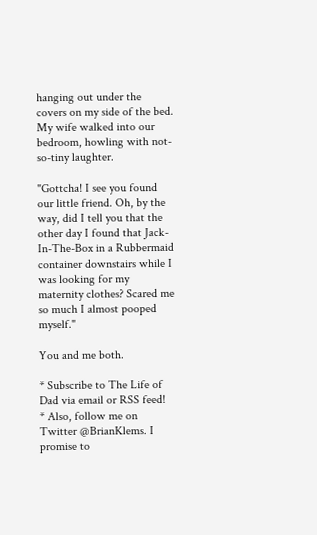hanging out under the covers on my side of the bed. My wife walked into our bedroom, howling with not-so-tiny laughter.

"Gottcha! I see you found our little friend. Oh, by the way, did I tell you that the other day I found that Jack-In-The-Box in a Rubbermaid container downstairs while I was looking for my maternity clothes? Scared me so much I almost pooped myself."

You and me both.

* Subscribe to The Life of Dad via email or RSS feed!
* Also, follow me on Twitter @BrianKlems. I promise to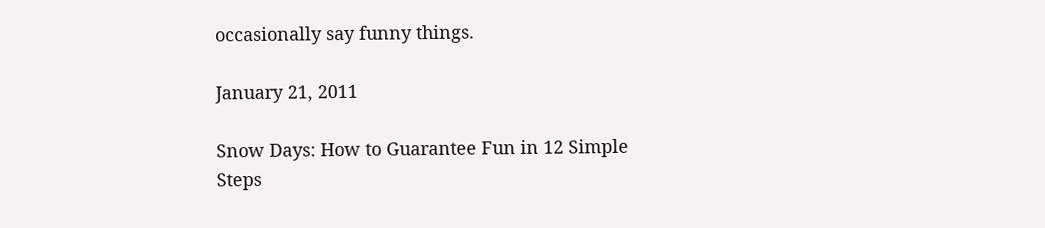occasionally say funny things.

January 21, 2011

Snow Days: How to Guarantee Fun in 12 Simple Steps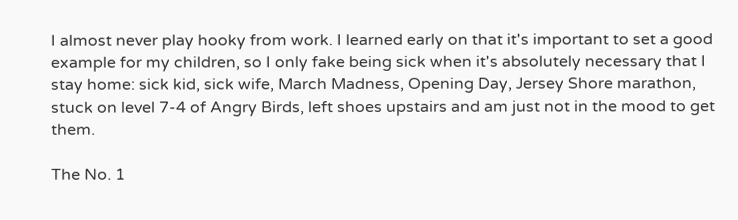I almost never play hooky from work. I learned early on that it's important to set a good example for my children, so I only fake being sick when it's absolutely necessary that I stay home: sick kid, sick wife, March Madness, Opening Day, Jersey Shore marathon, stuck on level 7-4 of Angry Birds, left shoes upstairs and am just not in the mood to get them.

The No. 1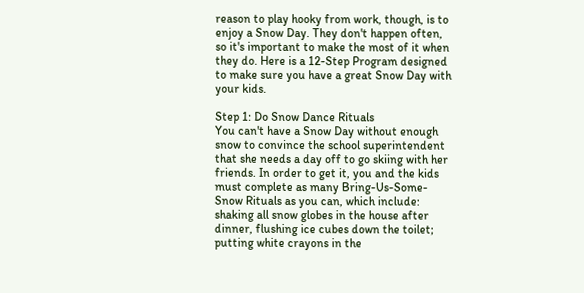reason to play hooky from work, though, is to enjoy a Snow Day. They don't happen often, so it's important to make the most of it when they do. Here is a 12-Step Program designed to make sure you have a great Snow Day with your kids.

Step 1: Do Snow Dance Rituals
You can't have a Snow Day without enough snow to convince the school superintendent that she needs a day off to go skiing with her friends. In order to get it, you and the kids must complete as many Bring-Us-Some-Snow Rituals as you can, which include: shaking all snow globes in the house after dinner, flushing ice cubes down the toilet; putting white crayons in the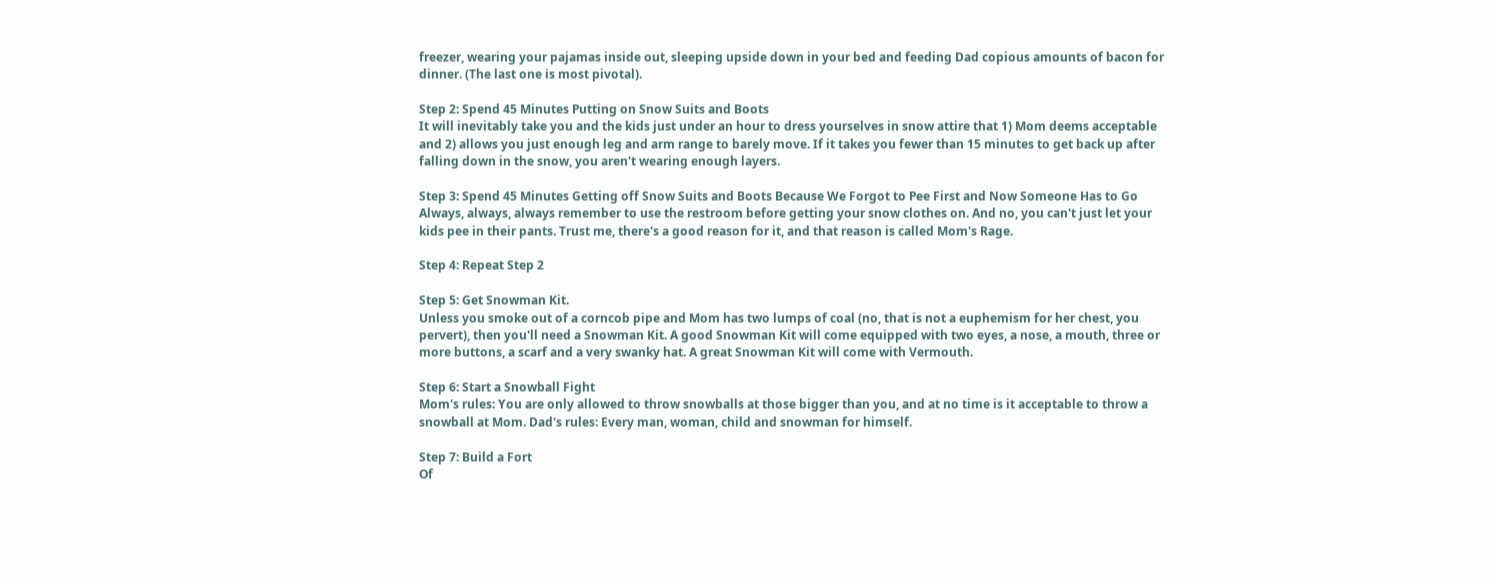freezer, wearing your pajamas inside out, sleeping upside down in your bed and feeding Dad copious amounts of bacon for dinner. (The last one is most pivotal).

Step 2: Spend 45 Minutes Putting on Snow Suits and Boots
It will inevitably take you and the kids just under an hour to dress yourselves in snow attire that 1) Mom deems acceptable and 2) allows you just enough leg and arm range to barely move. If it takes you fewer than 15 minutes to get back up after falling down in the snow, you aren't wearing enough layers.

Step 3: Spend 45 Minutes Getting off Snow Suits and Boots Because We Forgot to Pee First and Now Someone Has to Go
Always, always, always remember to use the restroom before getting your snow clothes on. And no, you can't just let your kids pee in their pants. Trust me, there's a good reason for it, and that reason is called Mom's Rage.

Step 4: Repeat Step 2

Step 5: Get Snowman Kit.
Unless you smoke out of a corncob pipe and Mom has two lumps of coal (no, that is not a euphemism for her chest, you pervert), then you'll need a Snowman Kit. A good Snowman Kit will come equipped with two eyes, a nose, a mouth, three or more buttons, a scarf and a very swanky hat. A great Snowman Kit will come with Vermouth.

Step 6: Start a Snowball Fight
Mom's rules: You are only allowed to throw snowballs at those bigger than you, and at no time is it acceptable to throw a snowball at Mom. Dad's rules: Every man, woman, child and snowman for himself.

Step 7: Build a Fort
Of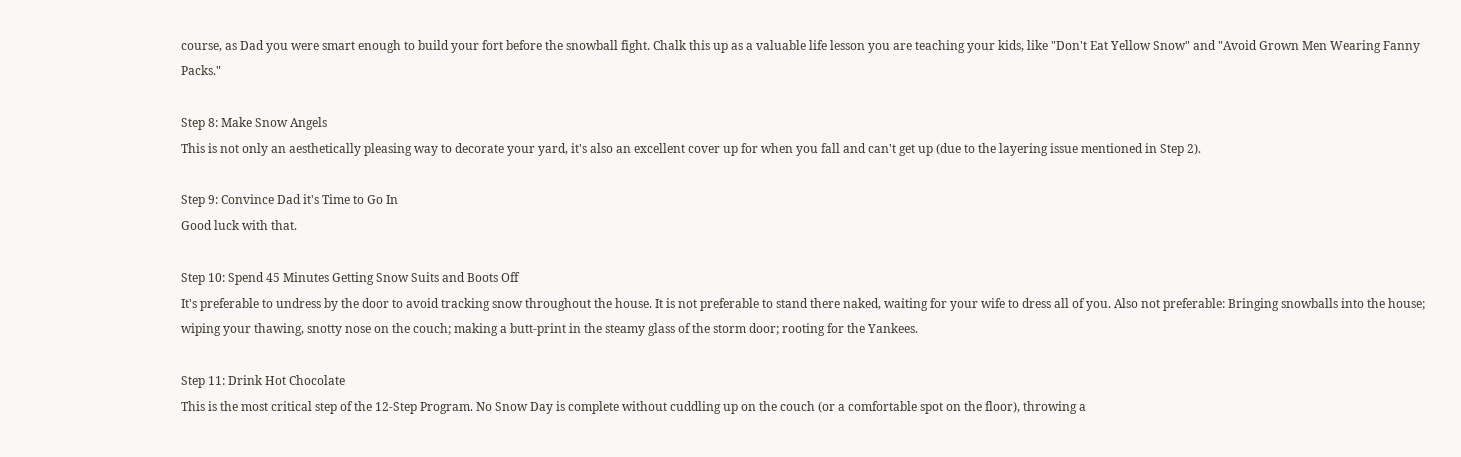course, as Dad you were smart enough to build your fort before the snowball fight. Chalk this up as a valuable life lesson you are teaching your kids, like "Don't Eat Yellow Snow" and "Avoid Grown Men Wearing Fanny Packs."

Step 8: Make Snow Angels
This is not only an aesthetically pleasing way to decorate your yard, it's also an excellent cover up for when you fall and can't get up (due to the layering issue mentioned in Step 2).

Step 9: Convince Dad it's Time to Go In
Good luck with that.

Step 10: Spend 45 Minutes Getting Snow Suits and Boots Off
It's preferable to undress by the door to avoid tracking snow throughout the house. It is not preferable to stand there naked, waiting for your wife to dress all of you. Also not preferable: Bringing snowballs into the house; wiping your thawing, snotty nose on the couch; making a butt-print in the steamy glass of the storm door; rooting for the Yankees.

Step 11: Drink Hot Chocolate
This is the most critical step of the 12-Step Program. No Snow Day is complete without cuddling up on the couch (or a comfortable spot on the floor), throwing a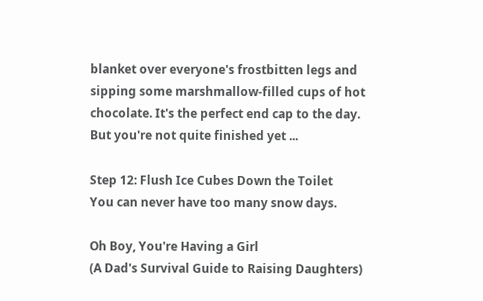blanket over everyone's frostbitten legs and sipping some marshmallow-filled cups of hot chocolate. It's the perfect end cap to the day. But you're not quite finished yet ...

Step 12: Flush Ice Cubes Down the Toilet
You can never have too many snow days.

Oh Boy, You're Having a Girl
(A Dad's Survival Guide to Raising Daughters)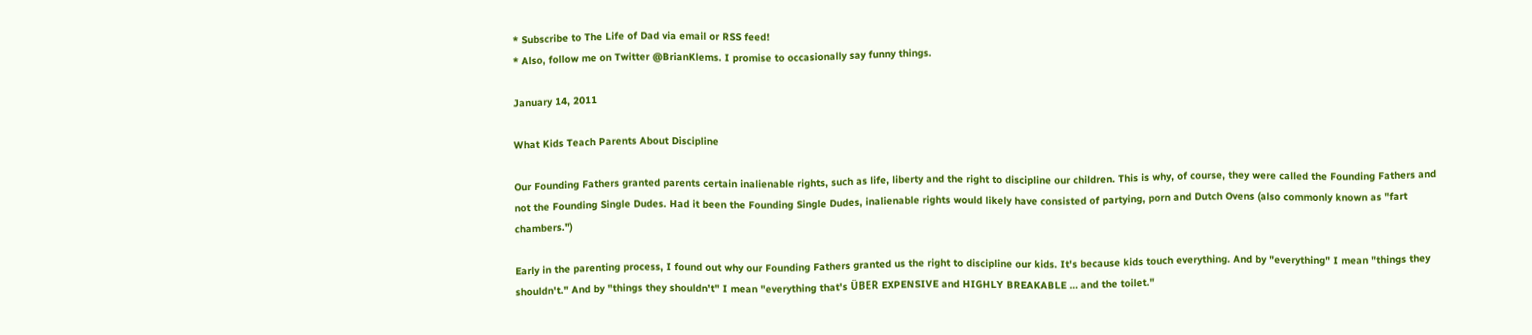* Subscribe to The Life of Dad via email or RSS feed!
* Also, follow me on Twitter @BrianKlems. I promise to occasionally say funny things.

January 14, 2011

What Kids Teach Parents About Discipline

Our Founding Fathers granted parents certain inalienable rights, such as life, liberty and the right to discipline our children. This is why, of course, they were called the Founding Fathers and not the Founding Single Dudes. Had it been the Founding Single Dudes, inalienable rights would likely have consisted of partying, porn and Dutch Ovens (also commonly known as "fart chambers.")

Early in the parenting process, I found out why our Founding Fathers granted us the right to discipline our kids. It's because kids touch everything. And by "everything" I mean "things they shouldn't." And by "things they shouldn't" I mean "everything that's ÜBER EXPENSIVE and HIGHLY BREAKABLE … and the toilet."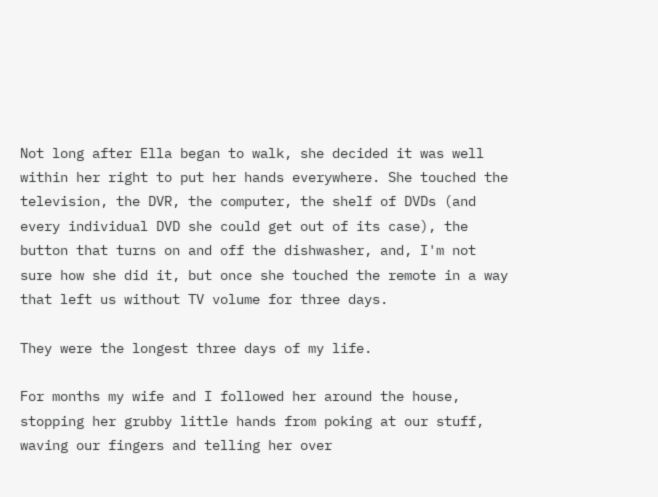Not long after Ella began to walk, she decided it was well within her right to put her hands everywhere. She touched the television, the DVR, the computer, the shelf of DVDs (and every individual DVD she could get out of its case), the button that turns on and off the dishwasher, and, I'm not sure how she did it, but once she touched the remote in a way that left us without TV volume for three days.

They were the longest three days of my life.

For months my wife and I followed her around the house, stopping her grubby little hands from poking at our stuff, waving our fingers and telling her over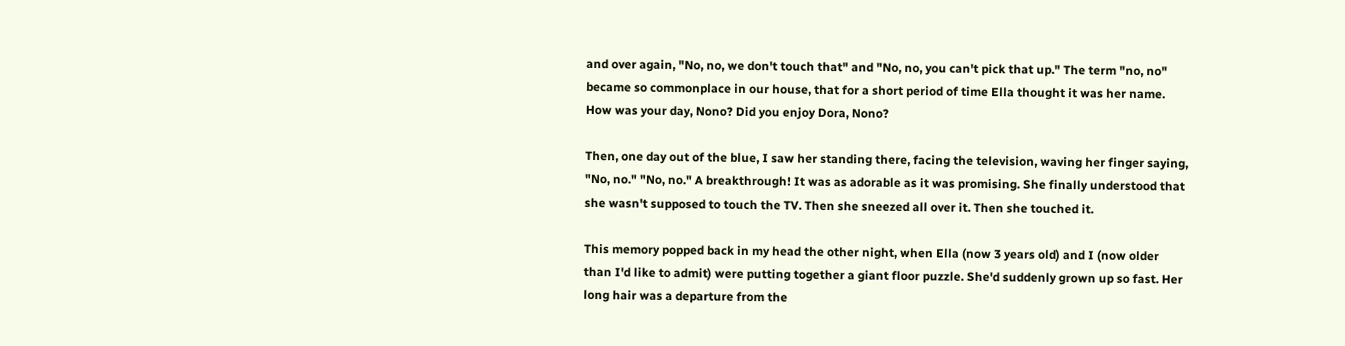and over again, "No, no, we don't touch that" and "No, no, you can't pick that up." The term "no, no" became so commonplace in our house, that for a short period of time Ella thought it was her name. How was your day, Nono? Did you enjoy Dora, Nono?

Then, one day out of the blue, I saw her standing there, facing the television, waving her finger saying, "No, no." "No, no." A breakthrough! It was as adorable as it was promising. She finally understood that she wasn't supposed to touch the TV. Then she sneezed all over it. Then she touched it.

This memory popped back in my head the other night, when Ella (now 3 years old) and I (now older than I'd like to admit) were putting together a giant floor puzzle. She'd suddenly grown up so fast. Her long hair was a departure from the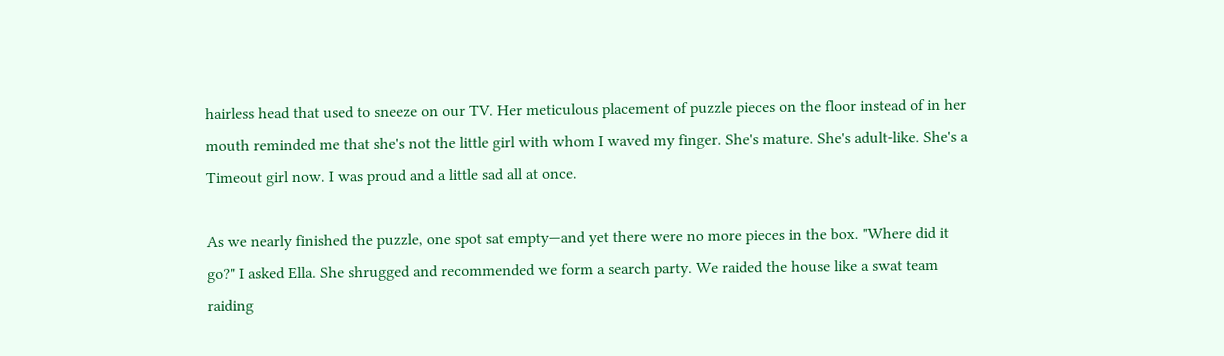hairless head that used to sneeze on our TV. Her meticulous placement of puzzle pieces on the floor instead of in her mouth reminded me that she's not the little girl with whom I waved my finger. She's mature. She's adult-like. She's a Timeout girl now. I was proud and a little sad all at once.

As we nearly finished the puzzle, one spot sat empty—and yet there were no more pieces in the box. "Where did it go?" I asked Ella. She shrugged and recommended we form a search party. We raided the house like a swat team raiding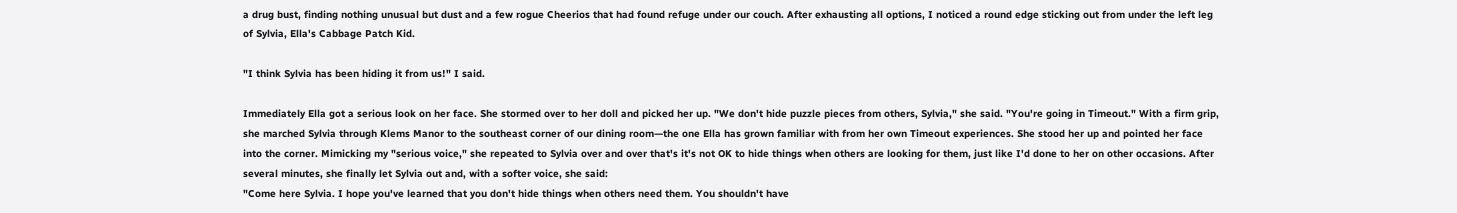a drug bust, finding nothing unusual but dust and a few rogue Cheerios that had found refuge under our couch. After exhausting all options, I noticed a round edge sticking out from under the left leg of Sylvia, Ella's Cabbage Patch Kid.

"I think Sylvia has been hiding it from us!" I said.

Immediately Ella got a serious look on her face. She stormed over to her doll and picked her up. "We don't hide puzzle pieces from others, Sylvia," she said. "You're going in Timeout." With a firm grip, she marched Sylvia through Klems Manor to the southeast corner of our dining room—the one Ella has grown familiar with from her own Timeout experiences. She stood her up and pointed her face into the corner. Mimicking my "serious voice," she repeated to Sylvia over and over that's it's not OK to hide things when others are looking for them, just like I'd done to her on other occasions. After several minutes, she finally let Sylvia out and, with a softer voice, she said:
"Come here Sylvia. I hope you've learned that you don't hide things when others need them. You shouldn't have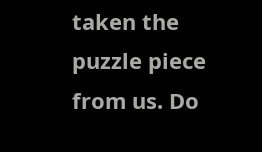taken the puzzle piece from us. Do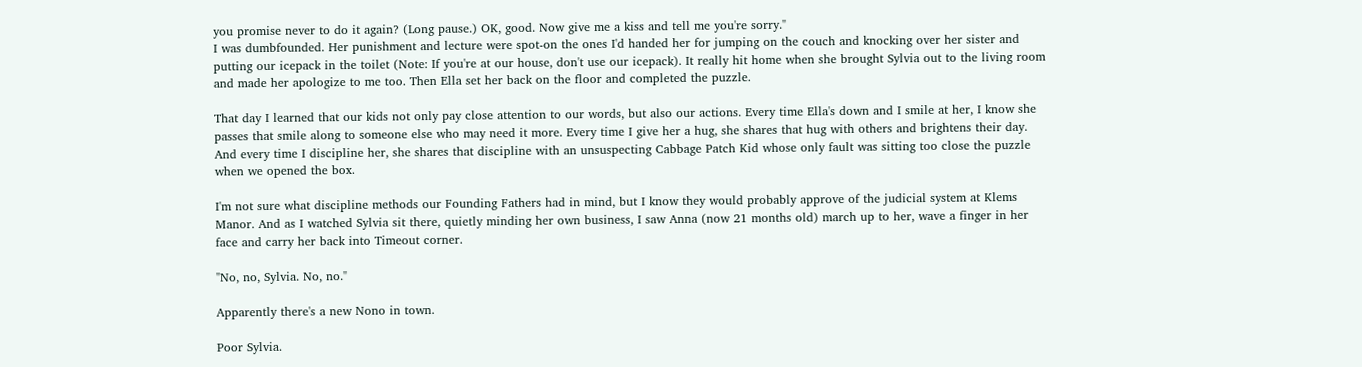you promise never to do it again? (Long pause.) OK, good. Now give me a kiss and tell me you're sorry."
I was dumbfounded. Her punishment and lecture were spot-on the ones I'd handed her for jumping on the couch and knocking over her sister and putting our icepack in the toilet (Note: If you're at our house, don't use our icepack). It really hit home when she brought Sylvia out to the living room and made her apologize to me too. Then Ella set her back on the floor and completed the puzzle.

That day I learned that our kids not only pay close attention to our words, but also our actions. Every time Ella's down and I smile at her, I know she passes that smile along to someone else who may need it more. Every time I give her a hug, she shares that hug with others and brightens their day. And every time I discipline her, she shares that discipline with an unsuspecting Cabbage Patch Kid whose only fault was sitting too close the puzzle when we opened the box.

I'm not sure what discipline methods our Founding Fathers had in mind, but I know they would probably approve of the judicial system at Klems Manor. And as I watched Sylvia sit there, quietly minding her own business, I saw Anna (now 21 months old) march up to her, wave a finger in her face and carry her back into Timeout corner.

"No, no, Sylvia. No, no."

Apparently there's a new Nono in town.

Poor Sylvia.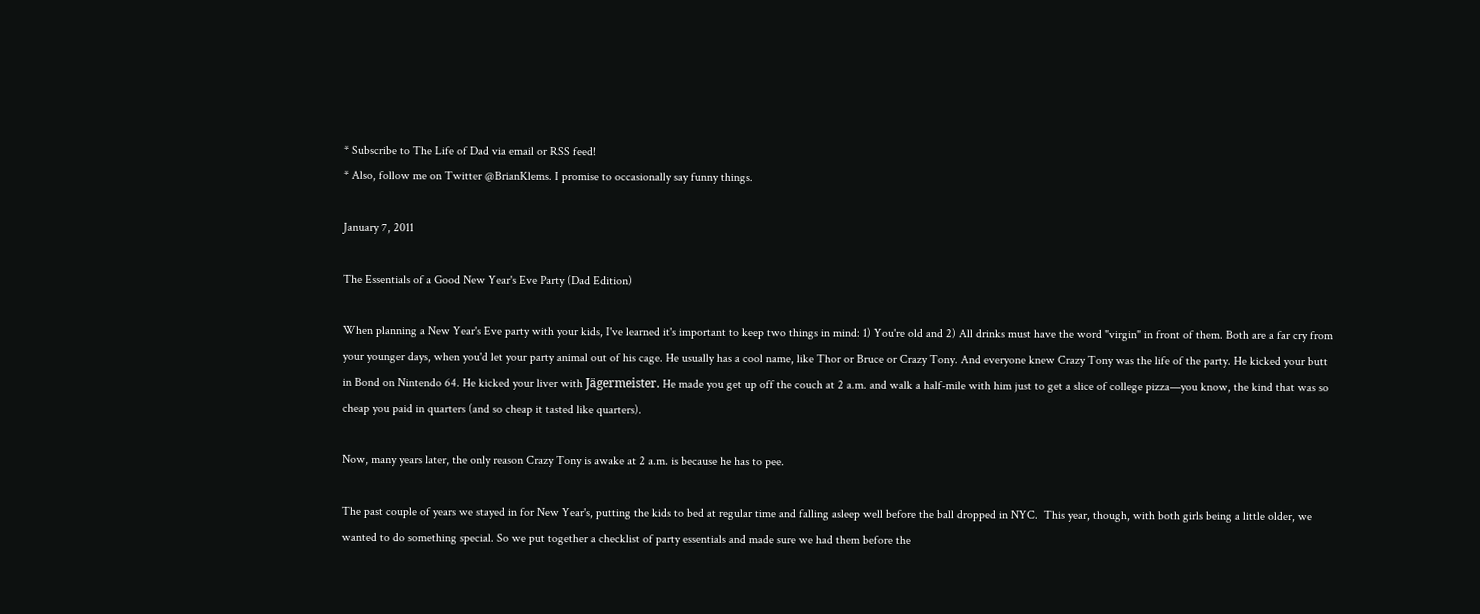* Subscribe to The Life of Dad via email or RSS feed!
* Also, follow me on Twitter @BrianKlems. I promise to occasionally say funny things.

January 7, 2011

The Essentials of a Good New Year's Eve Party (Dad Edition)

When planning a New Year's Eve party with your kids, I've learned it's important to keep two things in mind: 1) You're old and 2) All drinks must have the word "virgin" in front of them. Both are a far cry from your younger days, when you'd let your party animal out of his cage. He usually has a cool name, like Thor or Bruce or Crazy Tony. And everyone knew Crazy Tony was the life of the party. He kicked your butt in Bond on Nintendo 64. He kicked your liver with Jägermeister. He made you get up off the couch at 2 a.m. and walk a half-mile with him just to get a slice of college pizza—you know, the kind that was so cheap you paid in quarters (and so cheap it tasted like quarters).

Now, many years later, the only reason Crazy Tony is awake at 2 a.m. is because he has to pee.

The past couple of years we stayed in for New Year's, putting the kids to bed at regular time and falling asleep well before the ball dropped in NYC.  This year, though, with both girls being a little older, we wanted to do something special. So we put together a checklist of party essentials and made sure we had them before the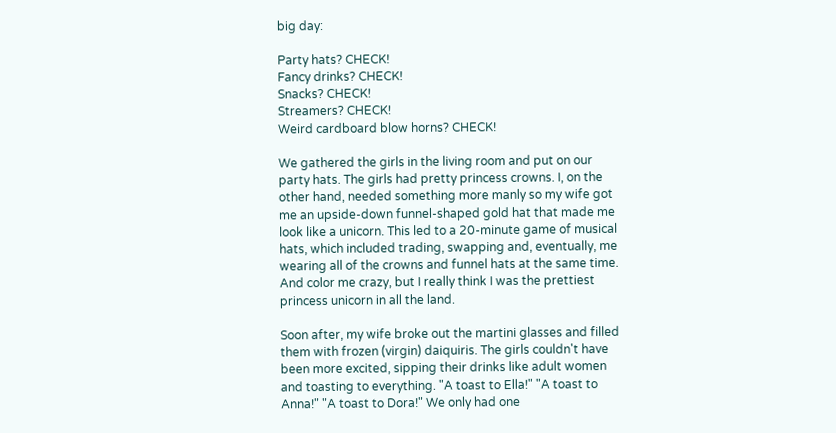big day:

Party hats? CHECK!
Fancy drinks? CHECK!
Snacks? CHECK!
Streamers? CHECK!
Weird cardboard blow horns? CHECK!

We gathered the girls in the living room and put on our party hats. The girls had pretty princess crowns. I, on the other hand, needed something more manly so my wife got me an upside-down funnel-shaped gold hat that made me look like a unicorn. This led to a 20-minute game of musical hats, which included trading, swapping and, eventually, me wearing all of the crowns and funnel hats at the same time. And color me crazy, but I really think I was the prettiest princess unicorn in all the land.

Soon after, my wife broke out the martini glasses and filled them with frozen (virgin) daiquiris. The girls couldn't have been more excited, sipping their drinks like adult women and toasting to everything. "A toast to Ella!" "A toast to Anna!" "A toast to Dora!" We only had one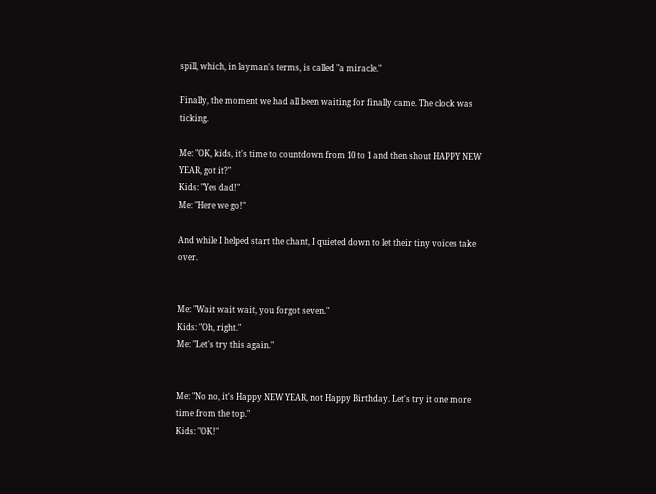spill, which, in layman's terms, is called "a miracle."

Finally, the moment we had all been waiting for finally came. The clock was ticking.

Me: "OK, kids, it's time to countdown from 10 to 1 and then shout HAPPY NEW YEAR, got it?"
Kids: "Yes dad!"
Me: "Here we go!"

And while I helped start the chant, I quieted down to let their tiny voices take over.


Me: "Wait wait wait, you forgot seven."
Kids: "Oh, right."
Me: "Let's try this again."


Me: "No no, it's Happy NEW YEAR, not Happy Birthday. Let's try it one more time from the top."
Kids: "OK!"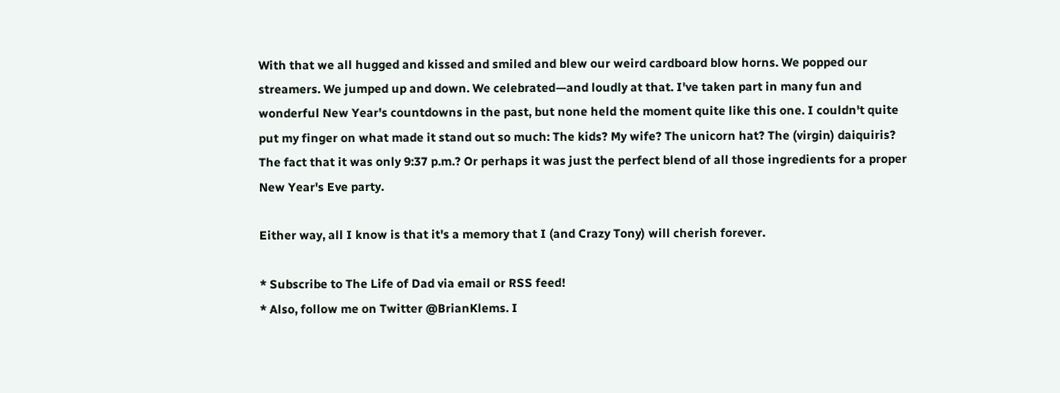With that we all hugged and kissed and smiled and blew our weird cardboard blow horns. We popped our streamers. We jumped up and down. We celebrated—and loudly at that. I've taken part in many fun and wonderful New Year's countdowns in the past, but none held the moment quite like this one. I couldn't quite put my finger on what made it stand out so much: The kids? My wife? The unicorn hat? The (virgin) daiquiris? The fact that it was only 9:37 p.m.? Or perhaps it was just the perfect blend of all those ingredients for a proper New Year's Eve party.

Either way, all I know is that it's a memory that I (and Crazy Tony) will cherish forever.

* Subscribe to The Life of Dad via email or RSS feed!
* Also, follow me on Twitter @BrianKlems. I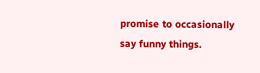promise to occasionally say funny things.